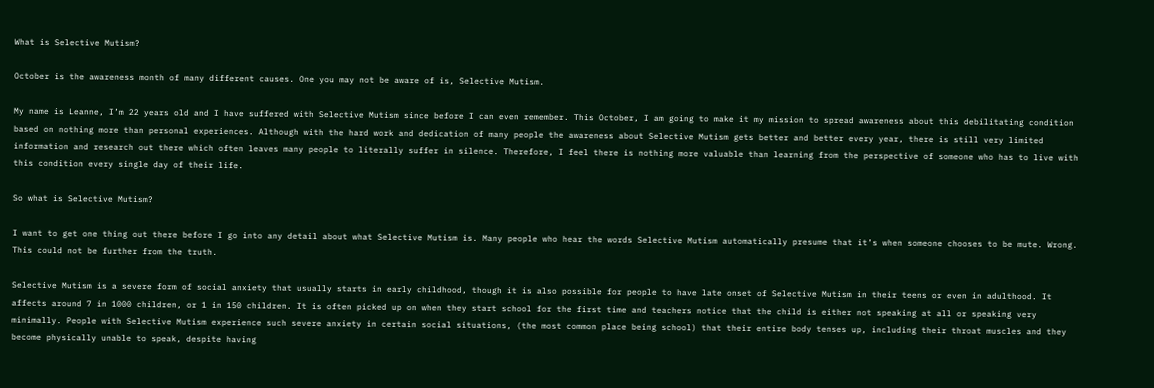What is Selective Mutism?

October is the awareness month of many different causes. One you may not be aware of is, Selective Mutism.

My name is Leanne, I’m 22 years old and I have suffered with Selective Mutism since before I can even remember. This October, I am going to make it my mission to spread awareness about this debilitating condition based on nothing more than personal experiences. Although with the hard work and dedication of many people the awareness about Selective Mutism gets better and better every year, there is still very limited information and research out there which often leaves many people to literally suffer in silence. Therefore, I feel there is nothing more valuable than learning from the perspective of someone who has to live with this condition every single day of their life.

So what is Selective Mutism?

I want to get one thing out there before I go into any detail about what Selective Mutism is. Many people who hear the words Selective Mutism automatically presume that it’s when someone chooses to be mute. Wrong. This could not be further from the truth.

Selective Mutism is a severe form of social anxiety that usually starts in early childhood, though it is also possible for people to have late onset of Selective Mutism in their teens or even in adulthood. It affects around 7 in 1000 children, or 1 in 150 children. It is often picked up on when they start school for the first time and teachers notice that the child is either not speaking at all or speaking very minimally. People with Selective Mutism experience such severe anxiety in certain social situations, (the most common place being school) that their entire body tenses up, including their throat muscles and they become physically unable to speak, despite having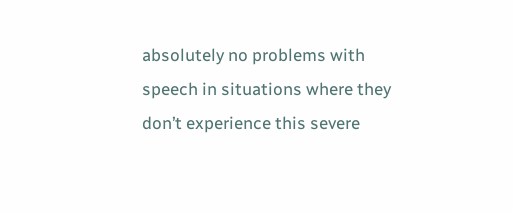absolutely no problems with speech in situations where they don’t experience this severe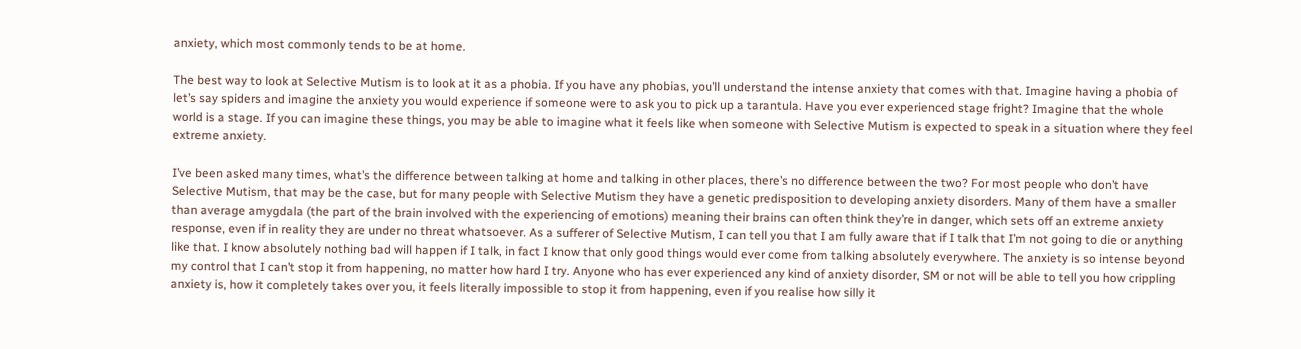anxiety, which most commonly tends to be at home.

The best way to look at Selective Mutism is to look at it as a phobia. If you have any phobias, you’ll understand the intense anxiety that comes with that. Imagine having a phobia of let’s say spiders and imagine the anxiety you would experience if someone were to ask you to pick up a tarantula. Have you ever experienced stage fright? Imagine that the whole world is a stage. If you can imagine these things, you may be able to imagine what it feels like when someone with Selective Mutism is expected to speak in a situation where they feel extreme anxiety.

I’ve been asked many times, what’s the difference between talking at home and talking in other places, there’s no difference between the two? For most people who don’t have Selective Mutism, that may be the case, but for many people with Selective Mutism they have a genetic predisposition to developing anxiety disorders. Many of them have a smaller than average amygdala (the part of the brain involved with the experiencing of emotions) meaning their brains can often think they’re in danger, which sets off an extreme anxiety response, even if in reality they are under no threat whatsoever. As a sufferer of Selective Mutism, I can tell you that I am fully aware that if I talk that I’m not going to die or anything like that. I know absolutely nothing bad will happen if I talk, in fact I know that only good things would ever come from talking absolutely everywhere. The anxiety is so intense beyond my control that I can’t stop it from happening, no matter how hard I try. Anyone who has ever experienced any kind of anxiety disorder, SM or not will be able to tell you how crippling anxiety is, how it completely takes over you, it feels literally impossible to stop it from happening, even if you realise how silly it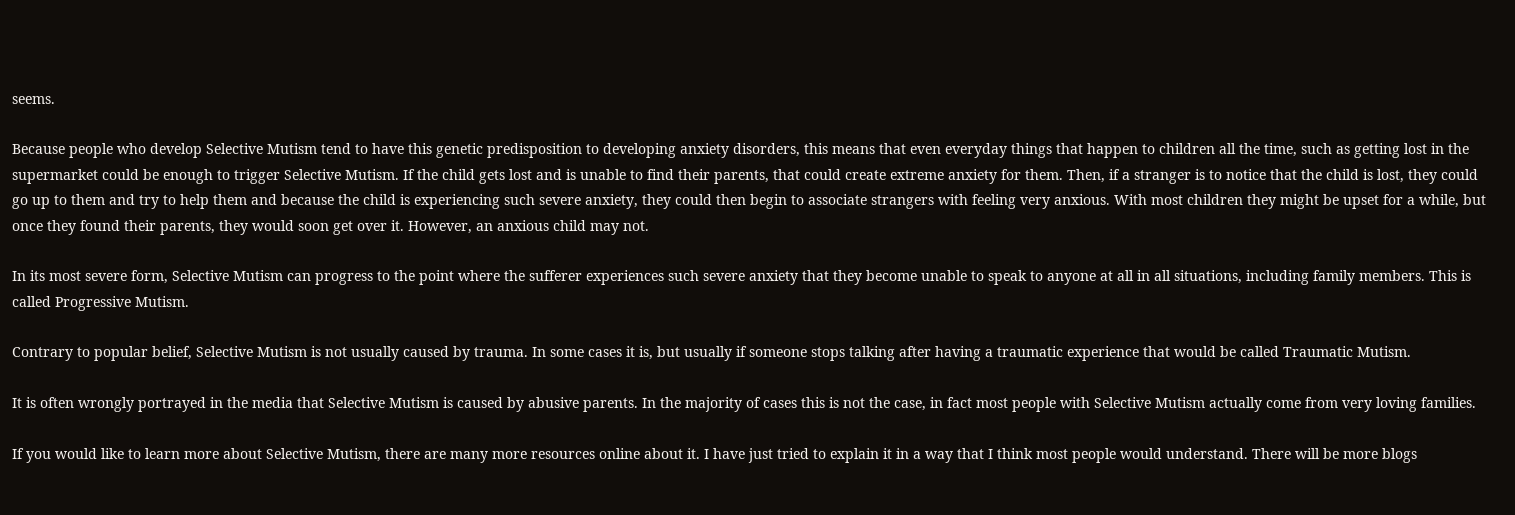seems.

Because people who develop Selective Mutism tend to have this genetic predisposition to developing anxiety disorders, this means that even everyday things that happen to children all the time, such as getting lost in the supermarket could be enough to trigger Selective Mutism. If the child gets lost and is unable to find their parents, that could create extreme anxiety for them. Then, if a stranger is to notice that the child is lost, they could go up to them and try to help them and because the child is experiencing such severe anxiety, they could then begin to associate strangers with feeling very anxious. With most children they might be upset for a while, but once they found their parents, they would soon get over it. However, an anxious child may not.

In its most severe form, Selective Mutism can progress to the point where the sufferer experiences such severe anxiety that they become unable to speak to anyone at all in all situations, including family members. This is called Progressive Mutism.

Contrary to popular belief, Selective Mutism is not usually caused by trauma. In some cases it is, but usually if someone stops talking after having a traumatic experience that would be called Traumatic Mutism.

It is often wrongly portrayed in the media that Selective Mutism is caused by abusive parents. In the majority of cases this is not the case, in fact most people with Selective Mutism actually come from very loving families.

If you would like to learn more about Selective Mutism, there are many more resources online about it. I have just tried to explain it in a way that I think most people would understand. There will be more blogs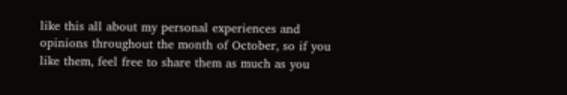like this all about my personal experiences and opinions throughout the month of October, so if you like them, feel free to share them as much as you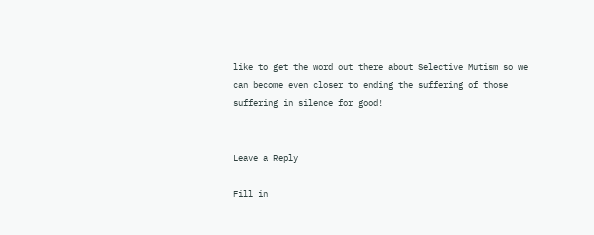like to get the word out there about Selective Mutism so we can become even closer to ending the suffering of those suffering in silence for good!


Leave a Reply

Fill in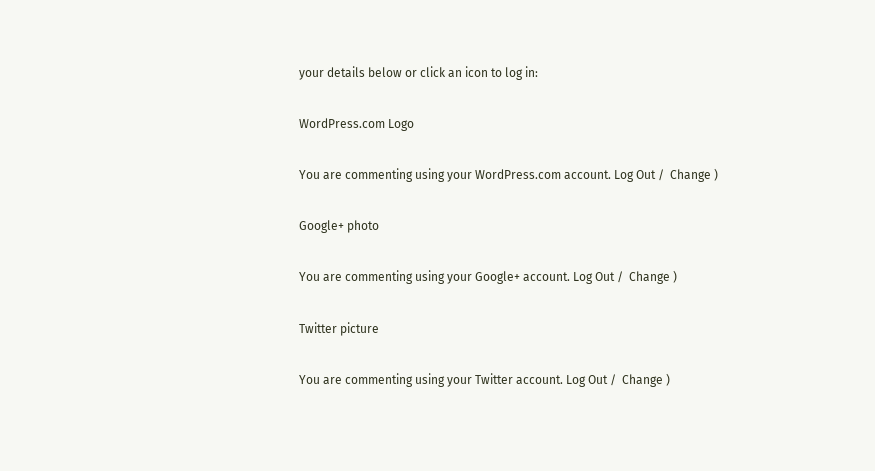your details below or click an icon to log in:

WordPress.com Logo

You are commenting using your WordPress.com account. Log Out /  Change )

Google+ photo

You are commenting using your Google+ account. Log Out /  Change )

Twitter picture

You are commenting using your Twitter account. Log Out /  Change )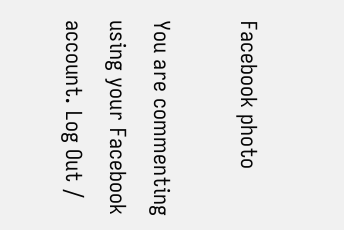Facebook photo

You are commenting using your Facebook account. Log Out /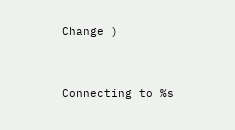Change )


Connecting to %s